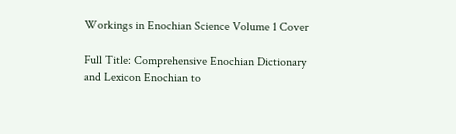Workings in Enochian Science Volume 1 Cover

Full Title: Comprehensive Enochian Dictionary and Lexicon Enochian to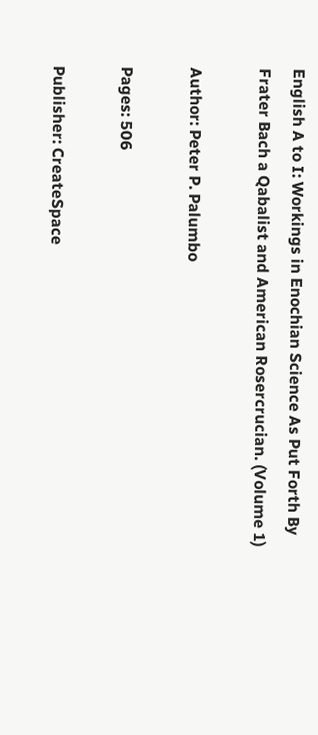English A to I: Workings in Enochian Science As Put Forth By Frater Bach a Qabalist and American Rosercrucian. (Volume 1)

Author: Peter P. Palumbo

Pages: 506

Publisher: CreateSpace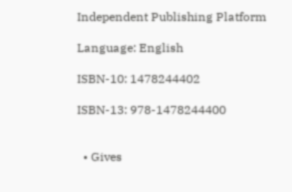Independent Publishing Platform

Language: English

ISBN-10: 1478244402

ISBN-13: 978-1478244400


  • Gives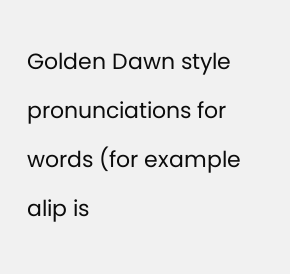Golden Dawn style pronunciations for words (for example alip is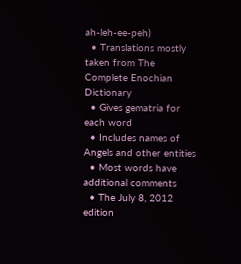ah-leh-ee-peh)
  • Translations mostly taken from The Complete Enochian Dictionary
  • Gives gematria for each word
  • Includes names of Angels and other entities
  • Most words have additional comments
  • The July 8, 2012 edition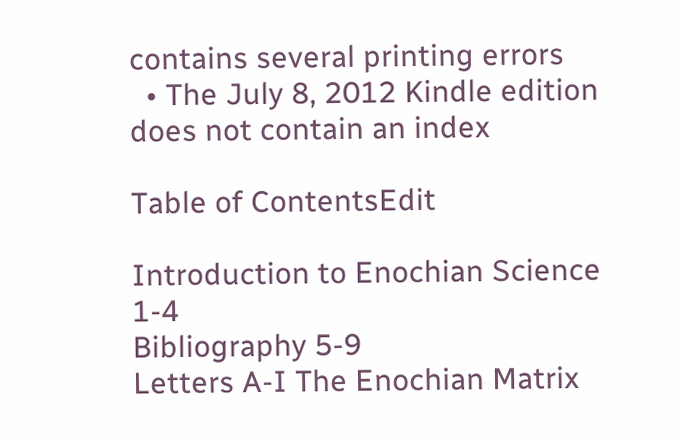contains several printing errors
  • The July 8, 2012 Kindle edition does not contain an index

Table of ContentsEdit

Introduction to Enochian Science 1-4
Bibliography 5-9
Letters A-I The Enochian Matrix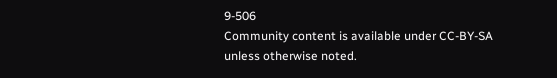9-506
Community content is available under CC-BY-SA unless otherwise noted.